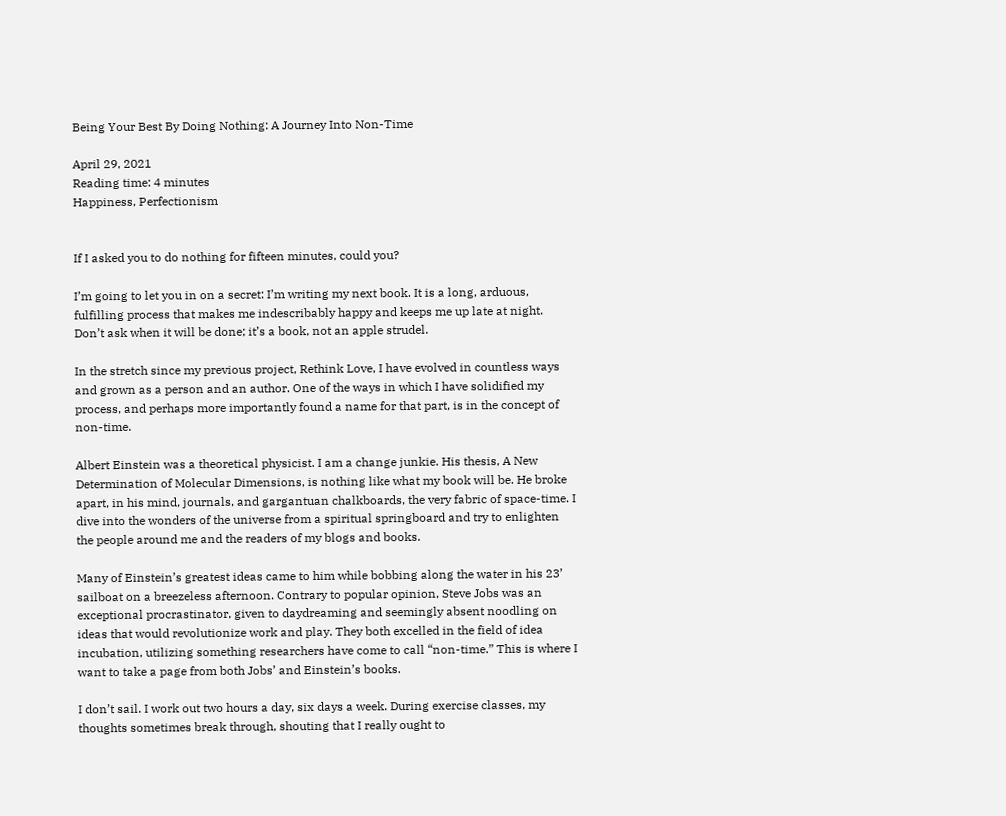Being Your Best By Doing Nothing: A Journey Into Non-Time

April 29, 2021
Reading time: 4 minutes
Happiness, Perfectionism


If I asked you to do nothing for fifteen minutes, could you?

I’m going to let you in on a secret: I’m writing my next book. It is a long, arduous, fulfilling process that makes me indescribably happy and keeps me up late at night. Don’t ask when it will be done; it’s a book, not an apple strudel.

In the stretch since my previous project, Rethink Love, I have evolved in countless ways and grown as a person and an author. One of the ways in which I have solidified my process, and perhaps more importantly found a name for that part, is in the concept of non-time.

Albert Einstein was a theoretical physicist. I am a change junkie. His thesis, A New Determination of Molecular Dimensions, is nothing like what my book will be. He broke apart, in his mind, journals, and gargantuan chalkboards, the very fabric of space-time. I dive into the wonders of the universe from a spiritual springboard and try to enlighten the people around me and the readers of my blogs and books.

Many of Einstein’s greatest ideas came to him while bobbing along the water in his 23’ sailboat on a breezeless afternoon. Contrary to popular opinion, Steve Jobs was an exceptional procrastinator, given to daydreaming and seemingly absent noodling on ideas that would revolutionize work and play. They both excelled in the field of idea incubation, utilizing something researchers have come to call “non-time.” This is where I want to take a page from both Jobs’ and Einstein’s books.

I don’t sail. I work out two hours a day, six days a week. During exercise classes, my thoughts sometimes break through, shouting that I really ought to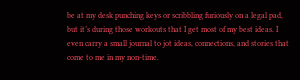be at my desk punching keys or scribbling furiously on a legal pad, but it’s during those workouts that I get most of my best ideas. I even carry a small journal to jot ideas, connections, and stories that come to me in my non-time.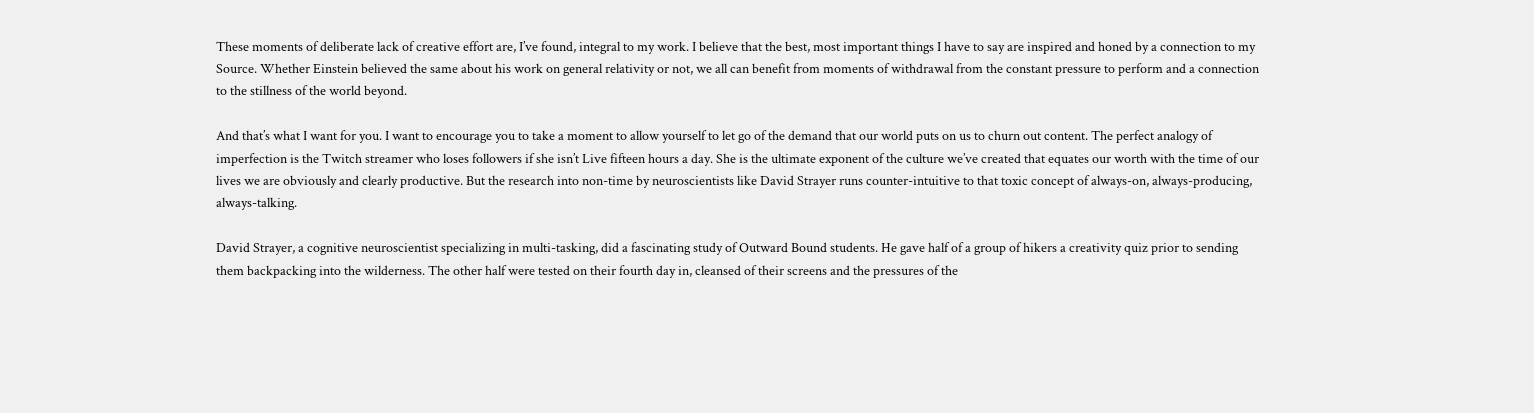These moments of deliberate lack of creative effort are, I’ve found, integral to my work. I believe that the best, most important things I have to say are inspired and honed by a connection to my Source. Whether Einstein believed the same about his work on general relativity or not, we all can benefit from moments of withdrawal from the constant pressure to perform and a connection to the stillness of the world beyond.

And that’s what I want for you. I want to encourage you to take a moment to allow yourself to let go of the demand that our world puts on us to churn out content. The perfect analogy of imperfection is the Twitch streamer who loses followers if she isn’t Live fifteen hours a day. She is the ultimate exponent of the culture we’ve created that equates our worth with the time of our lives we are obviously and clearly productive. But the research into non-time by neuroscientists like David Strayer runs counter-intuitive to that toxic concept of always-on, always-producing, always-talking.

David Strayer, a cognitive neuroscientist specializing in multi-tasking, did a fascinating study of Outward Bound students. He gave half of a group of hikers a creativity quiz prior to sending them backpacking into the wilderness. The other half were tested on their fourth day in, cleansed of their screens and the pressures of the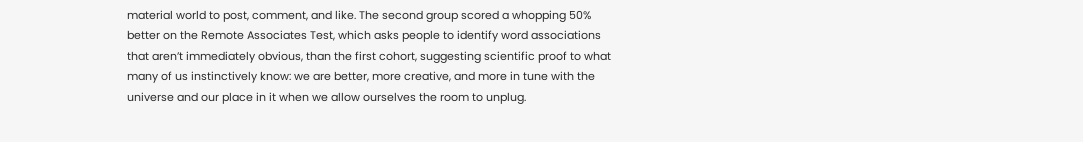material world to post, comment, and like. The second group scored a whopping 50% better on the Remote Associates Test, which asks people to identify word associations that aren’t immediately obvious, than the first cohort, suggesting scientific proof to what many of us instinctively know: we are better, more creative, and more in tune with the universe and our place in it when we allow ourselves the room to unplug.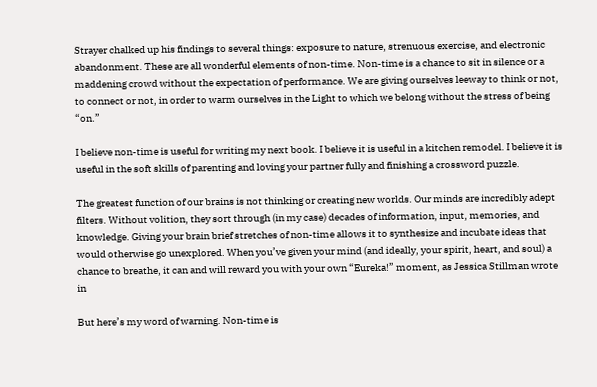Strayer chalked up his findings to several things: exposure to nature, strenuous exercise, and electronic abandonment. These are all wonderful elements of non-time. Non-time is a chance to sit in silence or a maddening crowd without the expectation of performance. We are giving ourselves leeway to think or not, to connect or not, in order to warm ourselves in the Light to which we belong without the stress of being “on.”

I believe non-time is useful for writing my next book. I believe it is useful in a kitchen remodel. I believe it is useful in the soft skills of parenting and loving your partner fully and finishing a crossword puzzle.

The greatest function of our brains is not thinking or creating new worlds. Our minds are incredibly adept filters. Without volition, they sort through (in my case) decades of information, input, memories, and knowledge. Giving your brain brief stretches of non-time allows it to synthesize and incubate ideas that would otherwise go unexplored. When you’ve given your mind (and ideally, your spirit, heart, and soul) a chance to breathe, it can and will reward you with your own “Eureka!” moment, as Jessica Stillman wrote in

But here’s my word of warning. Non-time is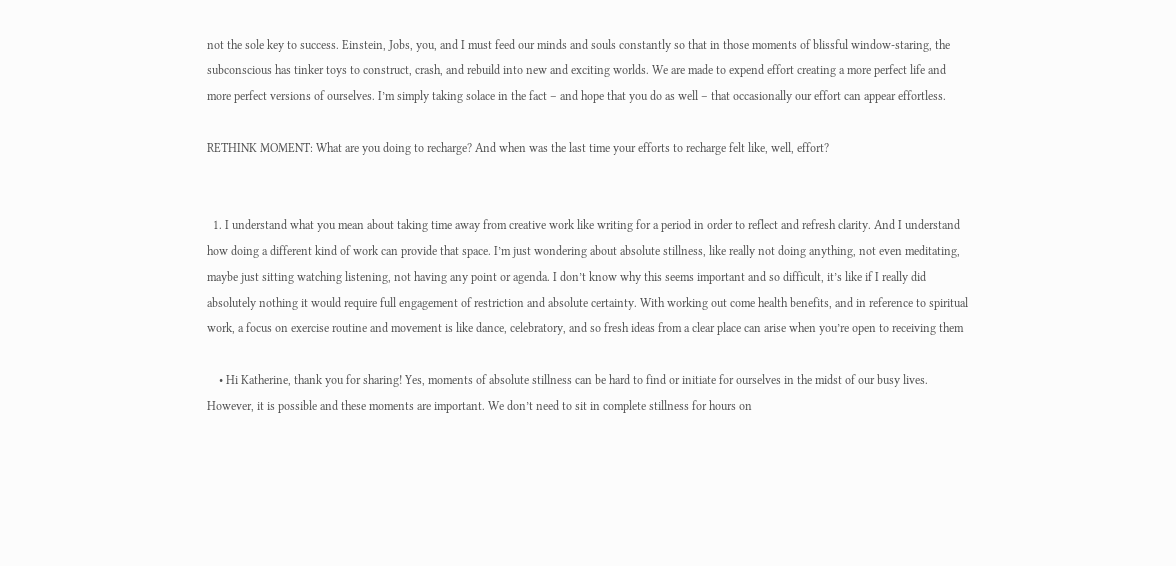not the sole key to success. Einstein, Jobs, you, and I must feed our minds and souls constantly so that in those moments of blissful window-staring, the subconscious has tinker toys to construct, crash, and rebuild into new and exciting worlds. We are made to expend effort creating a more perfect life and more perfect versions of ourselves. I’m simply taking solace in the fact – and hope that you do as well – that occasionally our effort can appear effortless.

RETHINK MOMENT: What are you doing to recharge? And when was the last time your efforts to recharge felt like, well, effort?


  1. I understand what you mean about taking time away from creative work like writing for a period in order to reflect and refresh clarity. And I understand how doing a different kind of work can provide that space. I’m just wondering about absolute stillness, like really not doing anything, not even meditating, maybe just sitting watching listening, not having any point or agenda. I don’t know why this seems important and so difficult, it’s like if I really did absolutely nothing it would require full engagement of restriction and absolute certainty. With working out come health benefits, and in reference to spiritual work, a focus on exercise routine and movement is like dance, celebratory, and so fresh ideas from a clear place can arise when you’re open to receiving them

    • Hi Katherine, thank you for sharing! Yes, moments of absolute stillness can be hard to find or initiate for ourselves in the midst of our busy lives. However, it is possible and these moments are important. We don’t need to sit in complete stillness for hours on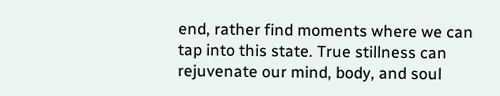end, rather find moments where we can tap into this state. True stillness can rejuvenate our mind, body, and soul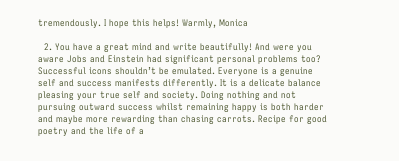tremendously. I hope this helps! Warmly, Monica

  2. You have a great mind and write beautifully! And were you aware Jobs and Einstein had significant personal problems too? Successful icons shouldn’t be emulated. Everyone is a genuine self and success manifests differently. It is a delicate balance pleasing your true self and society. Doing nothing and not pursuing outward success whilst remaining happy is both harder and maybe more rewarding than chasing carrots. Recipe for good poetry and the life of a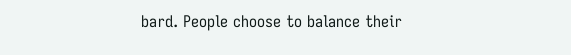bard. People choose to balance their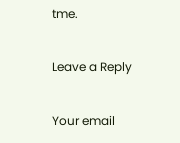tme.

Leave a Reply

Your email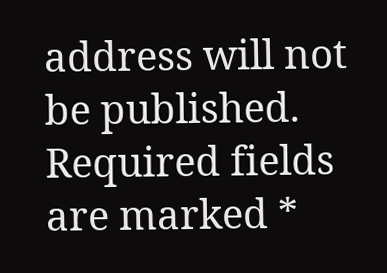address will not be published. Required fields are marked *